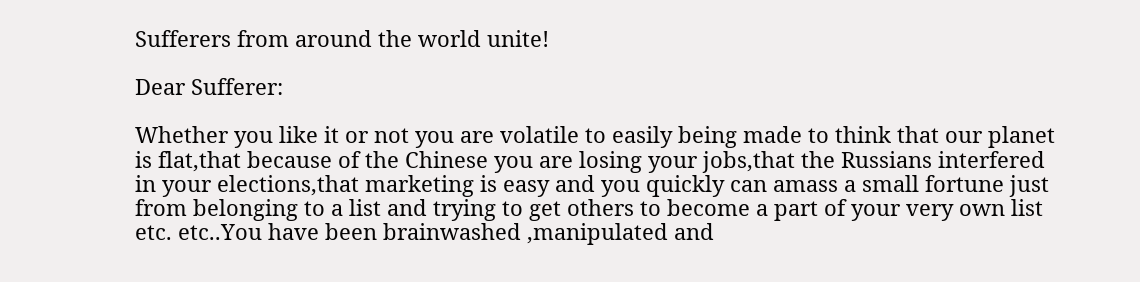Sufferers from around the world unite!

Dear Sufferer:

Whether you like it or not you are volatile to easily being made to think that our planet is flat,that because of the Chinese you are losing your jobs,that the Russians interfered in your elections,that marketing is easy and you quickly can amass a small fortune just from belonging to a list and trying to get others to become a part of your very own list etc. etc..You have been brainwashed ,manipulated and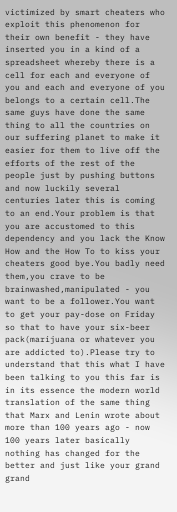victimized by smart cheaters who exploit this phenomenon for their own benefit - they have inserted you in a kind of a spreadsheet whereby there is a cell for each and everyone of you and each and everyone of you belongs to a certain cell.The same guys have done the same thing to all the countries on our suffering planet to make it easier for them to live off the efforts of the rest of the people just by pushing buttons and now luckily several centuries later this is coming to an end.Your problem is that you are accustomed to this dependency and you lack the Know How and the How To to kiss your cheaters good bye.You badly need them,you crave to be brainwashed,manipulated - you want to be a follower.You want to get your pay-dose on Friday so that to have your six-beer pack(marijuana or whatever you are addicted to).Please try to understand that this what I have been talking to you this far is in its essence the modern world translation of the same thing that Marx and Lenin wrote about more than 100 years ago - now 100 years later basically nothing has changed for the better and just like your grand grand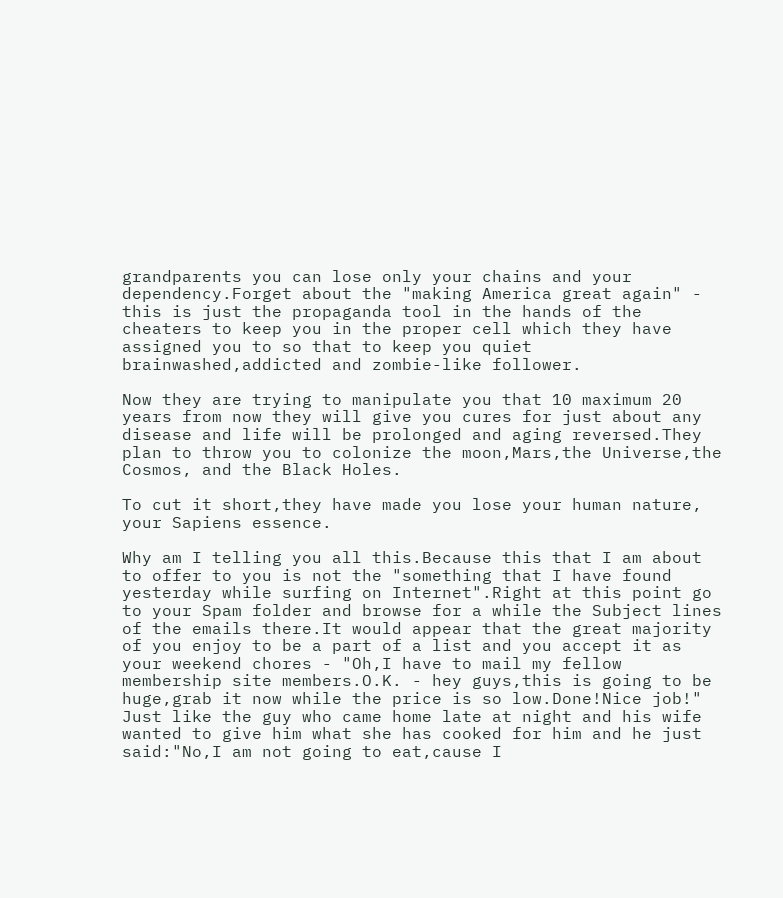grandparents you can lose only your chains and your dependency.Forget about the "making America great again" - this is just the propaganda tool in the hands of the cheaters to keep you in the proper cell which they have assigned you to so that to keep you quiet brainwashed,addicted and zombie-like follower.

Now they are trying to manipulate you that 10 maximum 20 years from now they will give you cures for just about any disease and life will be prolonged and aging reversed.They plan to throw you to colonize the moon,Mars,the Universe,the Cosmos, and the Black Holes.

To cut it short,they have made you lose your human nature, your Sapiens essence.

Why am I telling you all this.Because this that I am about to offer to you is not the "something that I have found yesterday while surfing on Internet".Right at this point go to your Spam folder and browse for a while the Subject lines of the emails there.It would appear that the great majority of you enjoy to be a part of a list and you accept it as your weekend chores - "Oh,I have to mail my fellow membership site members.O.K. - hey guys,this is going to be huge,grab it now while the price is so low.Done!Nice job!" Just like the guy who came home late at night and his wife wanted to give him what she has cooked for him and he just said:"No,I am not going to eat,cause I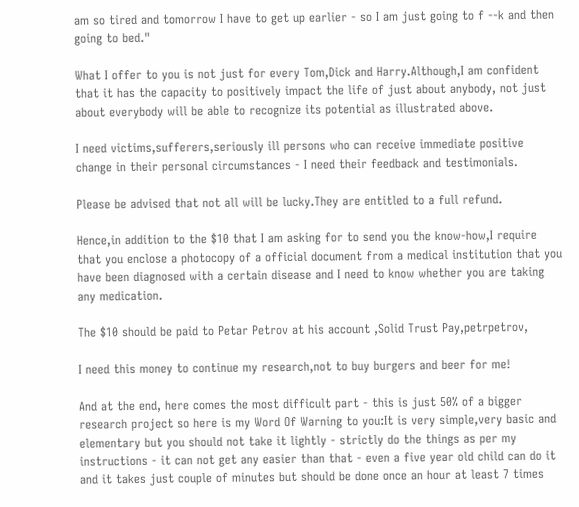am so tired and tomorrow I have to get up earlier - so I am just going to f --k and then going to bed."

What I offer to you is not just for every Tom,Dick and Harry.Although,I am confident that it has the capacity to positively impact the life of just about anybody, not just about everybody will be able to recognize its potential as illustrated above.

I need victims,sufferers,seriously ill persons who can receive immediate positive change in their personal circumstances - I need their feedback and testimonials.

Please be advised that not all will be lucky.They are entitled to a full refund.

Hence,in addition to the $10 that I am asking for to send you the know-how,I require that you enclose a photocopy of a official document from a medical institution that you have been diagnosed with a certain disease and I need to know whether you are taking any medication.

The $10 should be paid to Petar Petrov at his account ,Solid Trust Pay,petrpetrov,

I need this money to continue my research,not to buy burgers and beer for me!

And at the end, here comes the most difficult part - this is just 50% of a bigger research project so here is my Word Of Warning to you:It is very simple,very basic and elementary but you should not take it lightly - strictly do the things as per my instructions - it can not get any easier than that - even a five year old child can do it and it takes just couple of minutes but should be done once an hour at least 7 times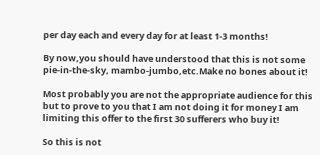per day each and every day for at least 1-3 months!

By now,you should have understood that this is not some pie-in-the-sky, mambo-jumbo,etc.Make no bones about it!

Most probably you are not the appropriate audience for this but to prove to you that I am not doing it for money I am limiting this offer to the first 30 sufferers who buy it!

So this is not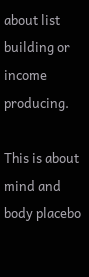about list building or income producing.

This is about mind and body placebo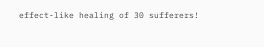effect-like healing of 30 sufferers!